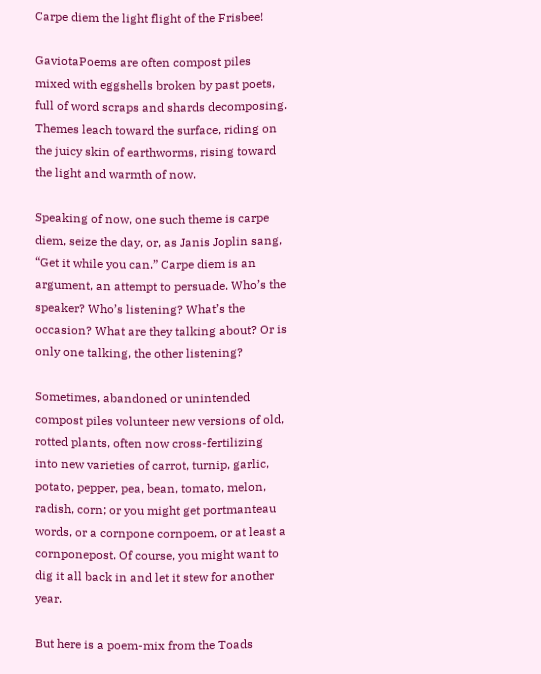Carpe diem the light flight of the Frisbee!

GaviotaPoems are often compost piles mixed with eggshells broken by past poets, full of word scraps and shards decomposing. Themes leach toward the surface, riding on the juicy skin of earthworms, rising toward the light and warmth of now.

Speaking of now, one such theme is carpe diem, seize the day, or, as Janis Joplin sang, “Get it while you can.” Carpe diem is an argument, an attempt to persuade. Who’s the speaker? Who’s listening? What’s the occasion? What are they talking about? Or is only one talking, the other listening?

Sometimes, abandoned or unintended compost piles volunteer new versions of old, rotted plants, often now cross-fertilizing into new varieties of carrot, turnip, garlic, potato, pepper, pea, bean, tomato, melon, radish, corn; or you might get portmanteau words, or a cornpone cornpoem, or at least a cornponepost. Of course, you might want to dig it all back in and let it stew for another year.

But here is a poem-mix from the Toads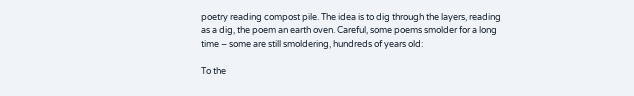poetry reading compost pile. The idea is to dig through the layers, reading as a dig, the poem an earth oven. Careful, some poems smolder for a long time – some are still smoldering, hundreds of years old:

To the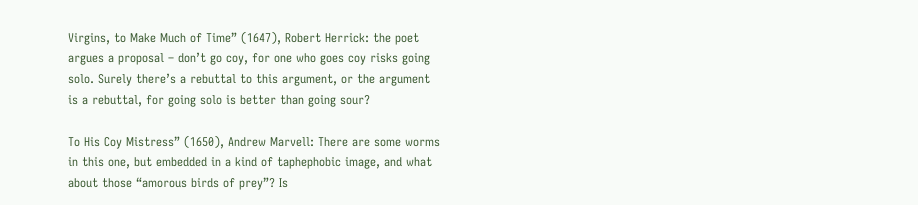Virgins, to Make Much of Time” (1647), Robert Herrick: the poet argues a proposal – don’t go coy, for one who goes coy risks going solo. Surely there’s a rebuttal to this argument, or the argument is a rebuttal, for going solo is better than going sour?

To His Coy Mistress” (1650), Andrew Marvell: There are some worms in this one, but embedded in a kind of taphephobic image, and what about those “amorous birds of prey”? Is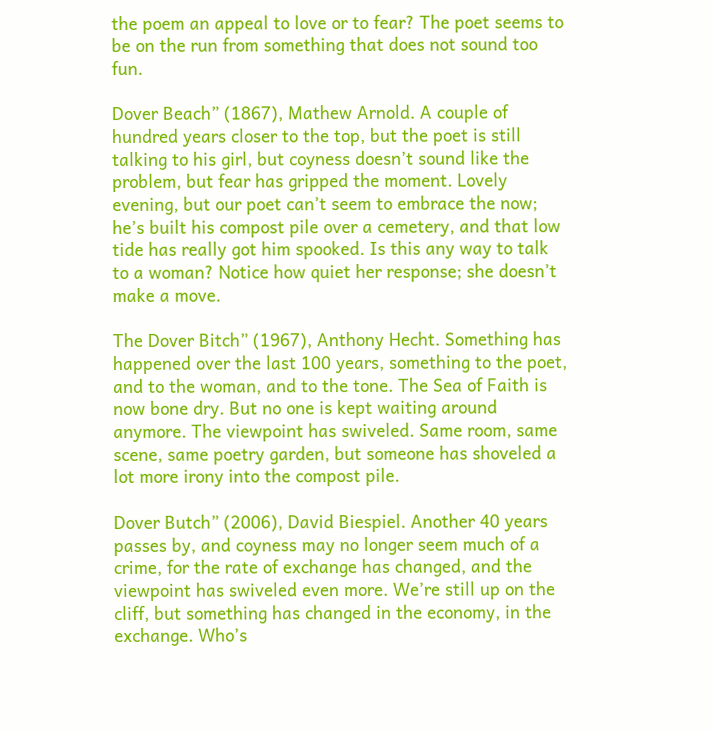the poem an appeal to love or to fear? The poet seems to be on the run from something that does not sound too fun.

Dover Beach” (1867), Mathew Arnold. A couple of hundred years closer to the top, but the poet is still talking to his girl, but coyness doesn’t sound like the problem, but fear has gripped the moment. Lovely evening, but our poet can’t seem to embrace the now; he’s built his compost pile over a cemetery, and that low tide has really got him spooked. Is this any way to talk to a woman? Notice how quiet her response; she doesn’t make a move.

The Dover Bitch” (1967), Anthony Hecht. Something has happened over the last 100 years, something to the poet, and to the woman, and to the tone. The Sea of Faith is now bone dry. But no one is kept waiting around anymore. The viewpoint has swiveled. Same room, same scene, same poetry garden, but someone has shoveled a lot more irony into the compost pile.

Dover Butch” (2006), David Biespiel. Another 40 years passes by, and coyness may no longer seem much of a crime, for the rate of exchange has changed, and the viewpoint has swiveled even more. We’re still up on the cliff, but something has changed in the economy, in the exchange. Who’s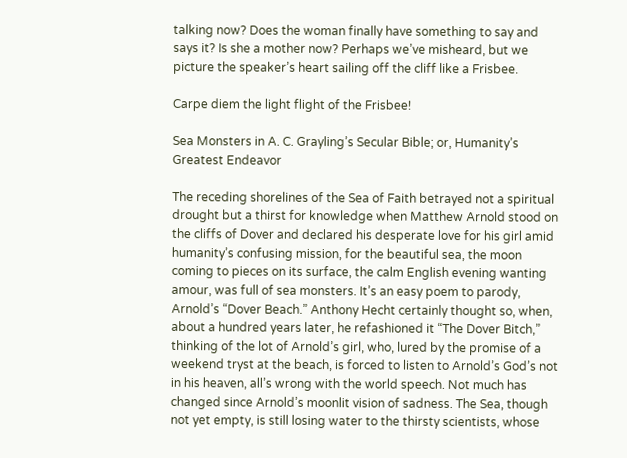talking now? Does the woman finally have something to say and says it? Is she a mother now? Perhaps we’ve misheard, but we picture the speaker’s heart sailing off the cliff like a Frisbee.

Carpe diem the light flight of the Frisbee!

Sea Monsters in A. C. Grayling’s Secular Bible; or, Humanity’s Greatest Endeavor

The receding shorelines of the Sea of Faith betrayed not a spiritual drought but a thirst for knowledge when Matthew Arnold stood on the cliffs of Dover and declared his desperate love for his girl amid humanity’s confusing mission, for the beautiful sea, the moon coming to pieces on its surface, the calm English evening wanting amour, was full of sea monsters. It’s an easy poem to parody, Arnold’s “Dover Beach.” Anthony Hecht certainly thought so, when, about a hundred years later, he refashioned it “The Dover Bitch,” thinking of the lot of Arnold’s girl, who, lured by the promise of a weekend tryst at the beach, is forced to listen to Arnold’s God’s not in his heaven, all’s wrong with the world speech. Not much has changed since Arnold’s moonlit vision of sadness. The Sea, though not yet empty, is still losing water to the thirsty scientists, whose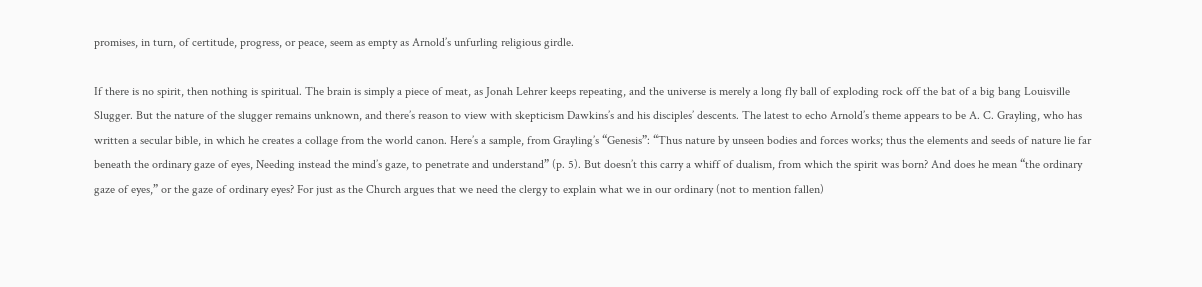promises, in turn, of certitude, progress, or peace, seem as empty as Arnold’s unfurling religious girdle.

If there is no spirit, then nothing is spiritual. The brain is simply a piece of meat, as Jonah Lehrer keeps repeating, and the universe is merely a long fly ball of exploding rock off the bat of a big bang Louisville Slugger. But the nature of the slugger remains unknown, and there’s reason to view with skepticism Dawkins’s and his disciples’ descents. The latest to echo Arnold’s theme appears to be A. C. Grayling, who has written a secular bible, in which he creates a collage from the world canon. Here’s a sample, from Grayling’s “Genesis”: “Thus nature by unseen bodies and forces works; thus the elements and seeds of nature lie far beneath the ordinary gaze of eyes, Needing instead the mind’s gaze, to penetrate and understand” (p. 5). But doesn’t this carry a whiff of dualism, from which the spirit was born? And does he mean “the ordinary gaze of eyes,” or the gaze of ordinary eyes? For just as the Church argues that we need the clergy to explain what we in our ordinary (not to mention fallen)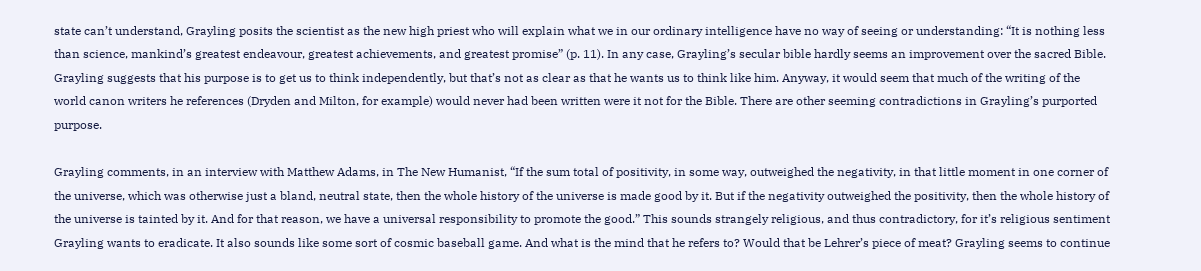state can’t understand, Grayling posits the scientist as the new high priest who will explain what we in our ordinary intelligence have no way of seeing or understanding: “It is nothing less than science, mankind’s greatest endeavour, greatest achievements, and greatest promise” (p. 11). In any case, Grayling’s secular bible hardly seems an improvement over the sacred Bible. Grayling suggests that his purpose is to get us to think independently, but that’s not as clear as that he wants us to think like him. Anyway, it would seem that much of the writing of the world canon writers he references (Dryden and Milton, for example) would never had been written were it not for the Bible. There are other seeming contradictions in Grayling’s purported purpose.

Grayling comments, in an interview with Matthew Adams, in The New Humanist, “If the sum total of positivity, in some way, outweighed the negativity, in that little moment in one corner of the universe, which was otherwise just a bland, neutral state, then the whole history of the universe is made good by it. But if the negativity outweighed the positivity, then the whole history of the universe is tainted by it. And for that reason, we have a universal responsibility to promote the good.” This sounds strangely religious, and thus contradictory, for it’s religious sentiment Grayling wants to eradicate. It also sounds like some sort of cosmic baseball game. And what is the mind that he refers to? Would that be Lehrer’s piece of meat? Grayling seems to continue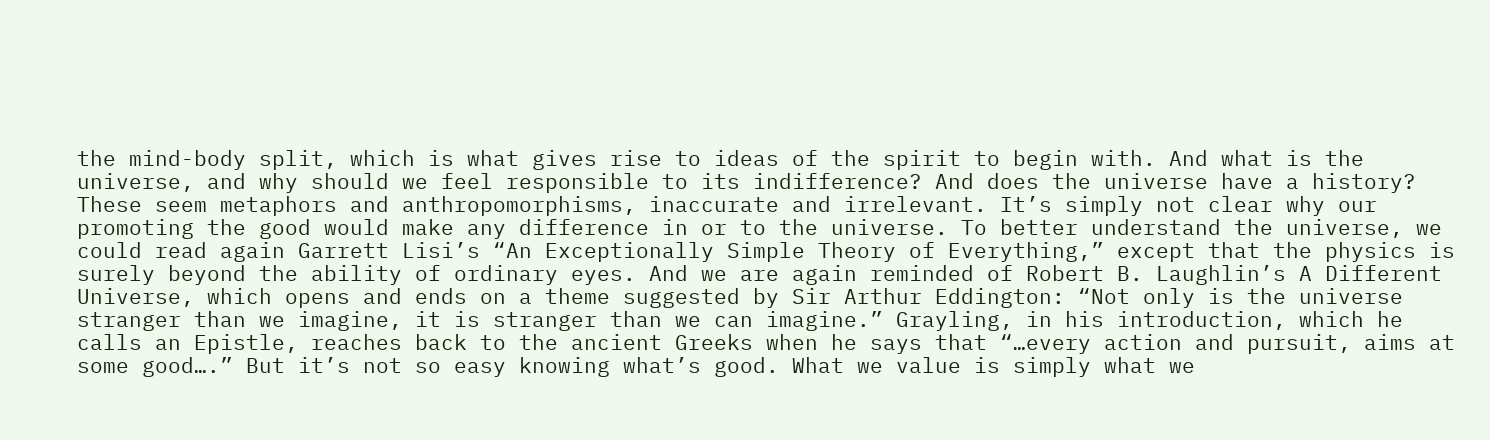the mind-body split, which is what gives rise to ideas of the spirit to begin with. And what is the universe, and why should we feel responsible to its indifference? And does the universe have a history? These seem metaphors and anthropomorphisms, inaccurate and irrelevant. It’s simply not clear why our promoting the good would make any difference in or to the universe. To better understand the universe, we could read again Garrett Lisi’s “An Exceptionally Simple Theory of Everything,” except that the physics is surely beyond the ability of ordinary eyes. And we are again reminded of Robert B. Laughlin’s A Different Universe, which opens and ends on a theme suggested by Sir Arthur Eddington: “Not only is the universe stranger than we imagine, it is stranger than we can imagine.” Grayling, in his introduction, which he calls an Epistle, reaches back to the ancient Greeks when he says that “…every action and pursuit, aims at some good….” But it’s not so easy knowing what’s good. What we value is simply what we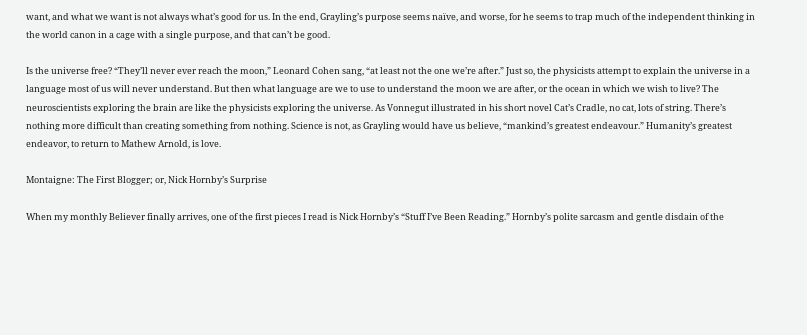want, and what we want is not always what’s good for us. In the end, Grayling’s purpose seems naïve, and worse, for he seems to trap much of the independent thinking in the world canon in a cage with a single purpose, and that can’t be good.

Is the universe free? “They’ll never ever reach the moon,” Leonard Cohen sang, “at least not the one we’re after.” Just so, the physicists attempt to explain the universe in a language most of us will never understand. But then what language are we to use to understand the moon we are after, or the ocean in which we wish to live? The neuroscientists exploring the brain are like the physicists exploring the universe. As Vonnegut illustrated in his short novel Cat’s Cradle, no cat, lots of string. There’s nothing more difficult than creating something from nothing. Science is not, as Grayling would have us believe, “mankind’s greatest endeavour.” Humanity’s greatest endeavor, to return to Mathew Arnold, is love.

Montaigne: The First Blogger; or, Nick Hornby’s Surprise

When my monthly Believer finally arrives, one of the first pieces I read is Nick Hornby’s “Stuff I’ve Been Reading.” Hornby’s polite sarcasm and gentle disdain of the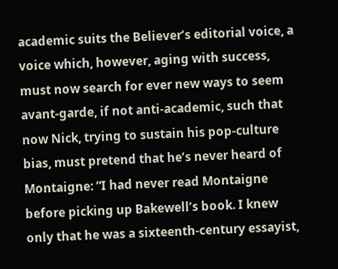academic suits the Believer’s editorial voice, a voice which, however, aging with success, must now search for ever new ways to seem avant-garde, if not anti-academic, such that now Nick, trying to sustain his pop-culture bias, must pretend that he’s never heard of Montaigne: “I had never read Montaigne before picking up Bakewell’s book. I knew only that he was a sixteenth-century essayist,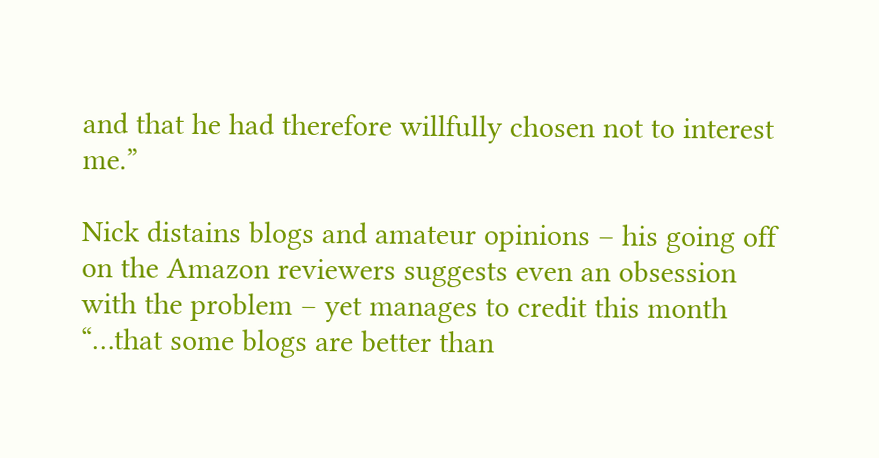and that he had therefore willfully chosen not to interest me.”

Nick distains blogs and amateur opinions – his going off on the Amazon reviewers suggests even an obsession with the problem – yet manages to credit this month “…that some blogs are better than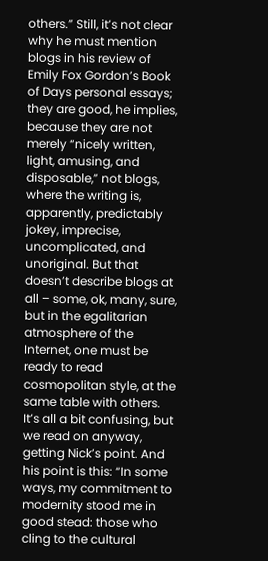others.” Still, it’s not clear why he must mention blogs in his review of Emily Fox Gordon’s Book of Days personal essays; they are good, he implies, because they are not merely “nicely written, light, amusing, and disposable,” not blogs, where the writing is, apparently, predictably jokey, imprecise, uncomplicated, and unoriginal. But that doesn’t describe blogs at all – some, ok, many, sure, but in the egalitarian atmosphere of the Internet, one must be ready to read cosmopolitan style, at the same table with others. It’s all a bit confusing, but we read on anyway, getting Nick’s point. And his point is this: “In some ways, my commitment to modernity stood me in good stead: those who cling to the cultural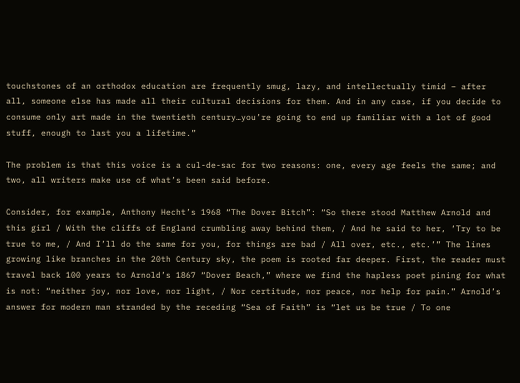touchstones of an orthodox education are frequently smug, lazy, and intellectually timid – after all, someone else has made all their cultural decisions for them. And in any case, if you decide to consume only art made in the twentieth century…you’re going to end up familiar with a lot of good stuff, enough to last you a lifetime.”

The problem is that this voice is a cul-de-sac for two reasons: one, every age feels the same; and two, all writers make use of what’s been said before.

Consider, for example, Anthony Hecht’s 1968 “The Dover Bitch”: “So there stood Matthew Arnold and this girl / With the cliffs of England crumbling away behind them, / And he said to her, ‘Try to be true to me, / And I’ll do the same for you, for things are bad / All over, etc., etc.’” The lines growing like branches in the 20th Century sky, the poem is rooted far deeper. First, the reader must travel back 100 years to Arnold’s 1867 “Dover Beach,” where we find the hapless poet pining for what is not: “neither joy, nor love, nor light, / Nor certitude, nor peace, nor help for pain.” Arnold’s answer for modern man stranded by the receding “Sea of Faith” is “let us be true / To one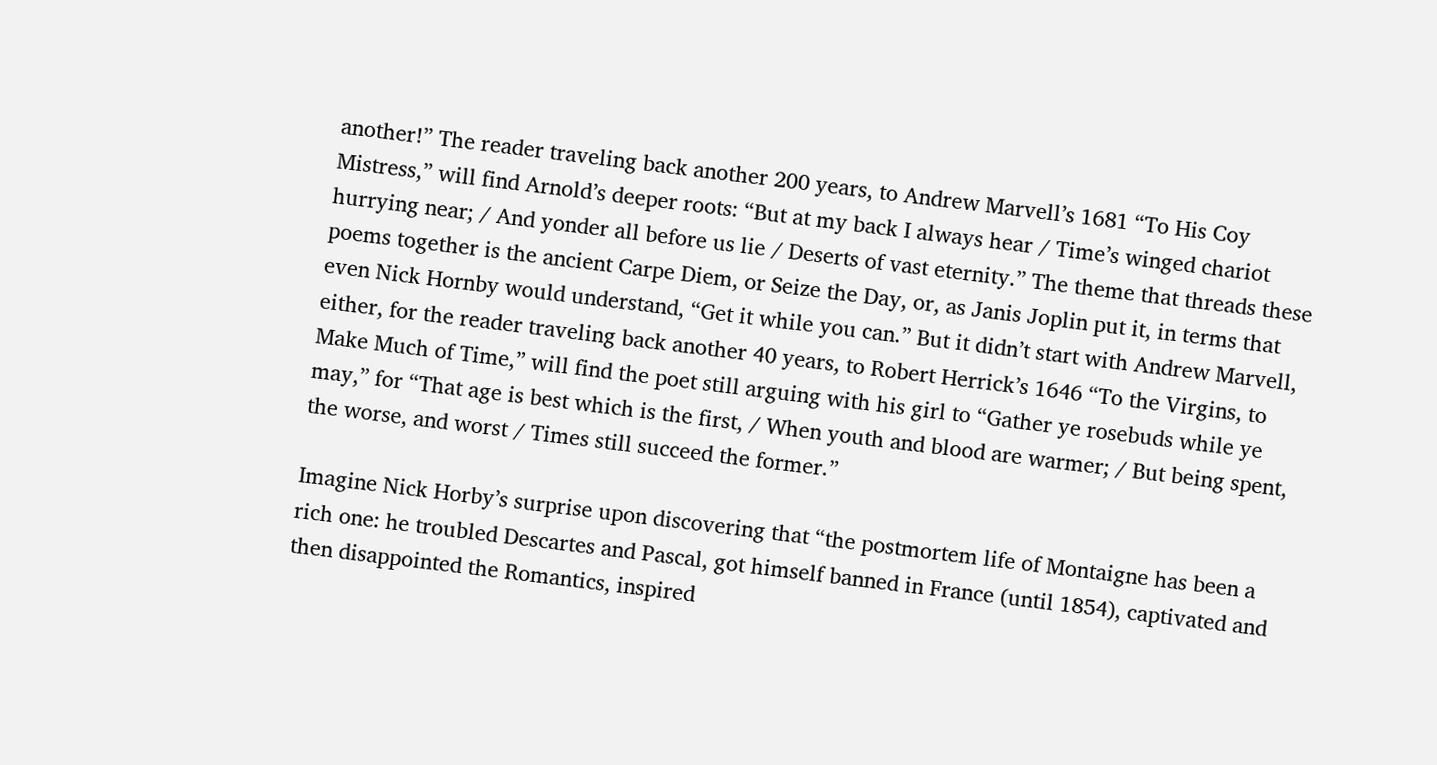another!” The reader traveling back another 200 years, to Andrew Marvell’s 1681 “To His Coy Mistress,” will find Arnold’s deeper roots: “But at my back I always hear / Time’s winged chariot hurrying near; / And yonder all before us lie / Deserts of vast eternity.” The theme that threads these poems together is the ancient Carpe Diem, or Seize the Day, or, as Janis Joplin put it, in terms that even Nick Hornby would understand, “Get it while you can.” But it didn’t start with Andrew Marvell, either, for the reader traveling back another 40 years, to Robert Herrick’s 1646 “To the Virgins, to Make Much of Time,” will find the poet still arguing with his girl to “Gather ye rosebuds while ye may,” for “That age is best which is the first, / When youth and blood are warmer; / But being spent, the worse, and worst / Times still succeed the former.”

Imagine Nick Horby’s surprise upon discovering that “the postmortem life of Montaigne has been a rich one: he troubled Descartes and Pascal, got himself banned in France (until 1854), captivated and then disappointed the Romantics, inspired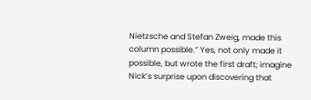Nietzsche and Stefan Zweig, made this column possible.” Yes, not only made it possible, but wrote the first draft; imagine Nick’s surprise upon discovering that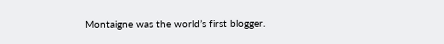Montaigne was the world’s first blogger.